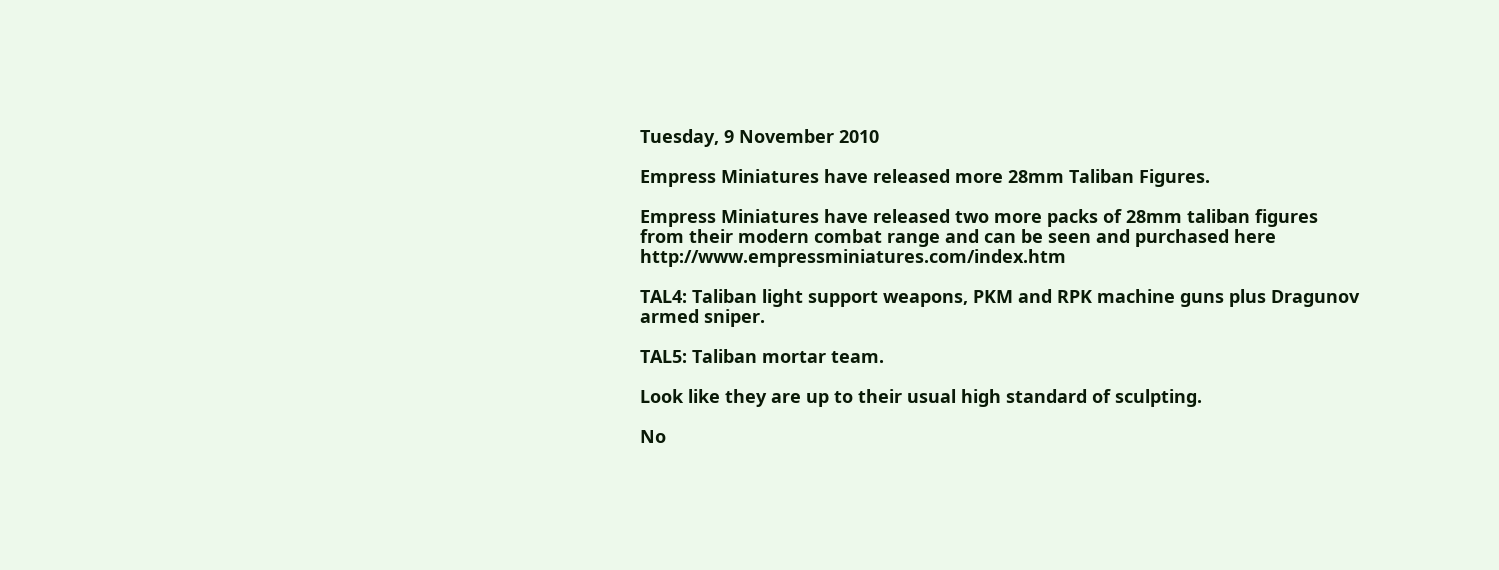Tuesday, 9 November 2010

Empress Miniatures have released more 28mm Taliban Figures.

Empress Miniatures have released two more packs of 28mm taliban figures from their modern combat range and can be seen and purchased here http://www.empressminiatures.com/index.htm

TAL4: Taliban light support weapons, PKM and RPK machine guns plus Dragunov armed sniper.

TAL5: Taliban mortar team.

Look like they are up to their usual high standard of sculpting.

No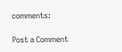comments:

Post a Comment